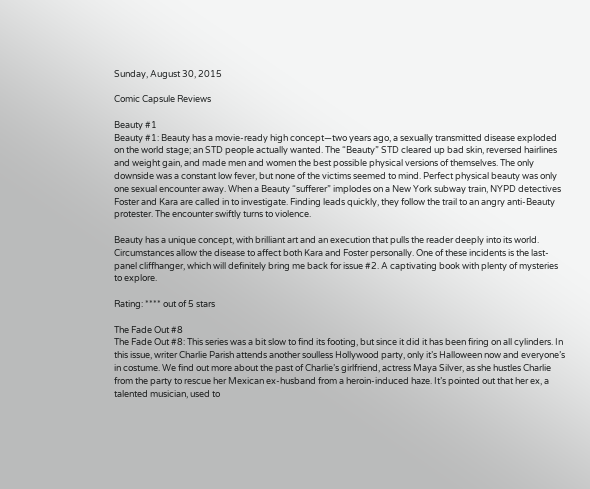Sunday, August 30, 2015

Comic Capsule Reviews

Beauty #1
Beauty #1: Beauty has a movie-ready high concept—two years ago, a sexually transmitted disease exploded on the world stage; an STD people actually wanted. The “Beauty” STD cleared up bad skin, reversed hairlines and weight gain, and made men and women the best possible physical versions of themselves. The only downside was a constant low fever, but none of the victims seemed to mind. Perfect physical beauty was only one sexual encounter away. When a Beauty “sufferer” implodes on a New York subway train, NYPD detectives Foster and Kara are called in to investigate. Finding leads quickly, they follow the trail to an angry anti-Beauty protester. The encounter swiftly turns to violence.

Beauty has a unique concept, with brilliant art and an execution that pulls the reader deeply into its world. Circumstances allow the disease to affect both Kara and Foster personally. One of these incidents is the last-panel cliffhanger, which will definitely bring me back for issue #2. A captivating book with plenty of mysteries to explore.

Rating: **** out of 5 stars

The Fade Out #8
The Fade Out #8: This series was a bit slow to find its footing, but since it did it has been firing on all cylinders. In this issue, writer Charlie Parish attends another soulless Hollywood party, only it’s Halloween now and everyone’s in costume. We find out more about the past of Charlie’s girlfriend, actress Maya Silver, as she hustles Charlie from the party to rescue her Mexican ex-husband from a heroin-induced haze. It’s pointed out that her ex, a talented musician, used to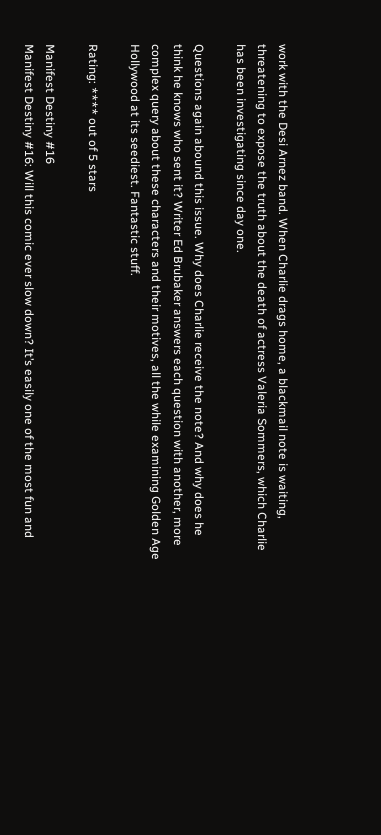work with the Desi Arnez band. When Charlie drags home, a blackmail note is waiting, threatening to expose the truth about the death of actress Valeria Sommers, which Charlie has been investigating since day one.

Questions again abound this issue. Why does Charlie receive the note? And why does he think he knows who sent it? Writer Ed Brubaker answers each question with another, more complex query about these characters and their motives, all the while examining Golden Age Hollywood at its seediest. Fantastic stuff.

Rating: **** out of 5 stars

Manifest Destiny #16
Manifest Destiny #16: Will this comic ever slow down? It’s easily one of the most fun and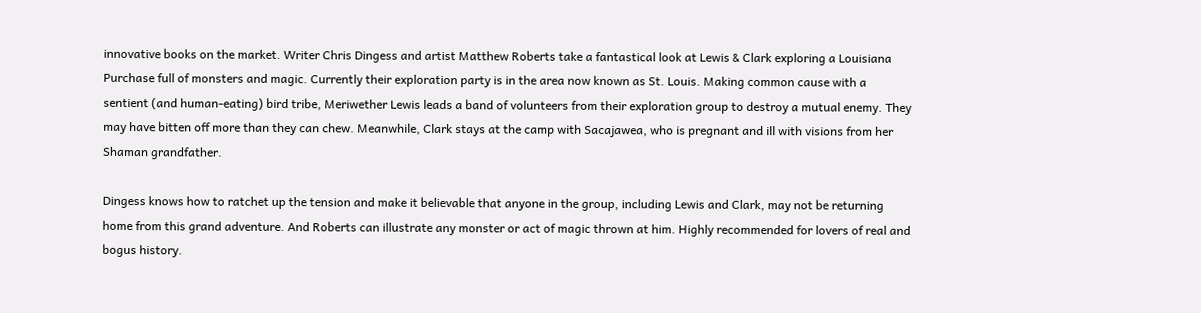innovative books on the market. Writer Chris Dingess and artist Matthew Roberts take a fantastical look at Lewis & Clark exploring a Louisiana Purchase full of monsters and magic. Currently their exploration party is in the area now known as St. Louis. Making common cause with a sentient (and human-eating) bird tribe, Meriwether Lewis leads a band of volunteers from their exploration group to destroy a mutual enemy. They may have bitten off more than they can chew. Meanwhile, Clark stays at the camp with Sacajawea, who is pregnant and ill with visions from her Shaman grandfather.

Dingess knows how to ratchet up the tension and make it believable that anyone in the group, including Lewis and Clark, may not be returning home from this grand adventure. And Roberts can illustrate any monster or act of magic thrown at him. Highly recommended for lovers of real and bogus history.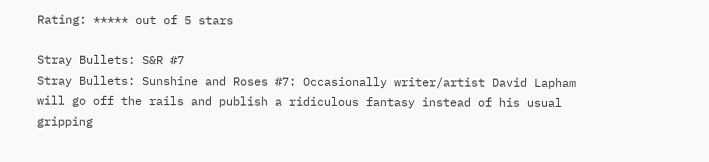Rating: ***** out of 5 stars

Stray Bullets: S&R #7
Stray Bullets: Sunshine and Roses #7: Occasionally writer/artist David Lapham will go off the rails and publish a ridiculous fantasy instead of his usual gripping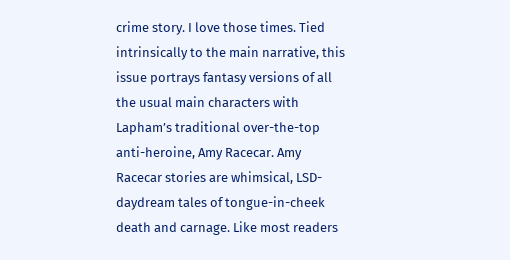crime story. I love those times. Tied intrinsically to the main narrative, this issue portrays fantasy versions of all the usual main characters with Lapham’s traditional over-the-top anti-heroine, Amy Racecar. Amy Racecar stories are whimsical, LSD-daydream tales of tongue-in-cheek death and carnage. Like most readers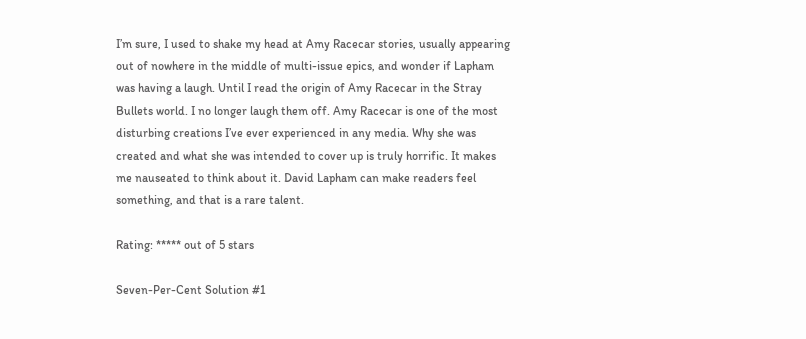I’m sure, I used to shake my head at Amy Racecar stories, usually appearing out of nowhere in the middle of multi-issue epics, and wonder if Lapham was having a laugh. Until I read the origin of Amy Racecar in the Stray Bullets world. I no longer laugh them off. Amy Racecar is one of the most disturbing creations I’ve ever experienced in any media. Why she was created and what she was intended to cover up is truly horrific. It makes me nauseated to think about it. David Lapham can make readers feel something, and that is a rare talent.

Rating: ***** out of 5 stars

Seven-Per-Cent Solution #1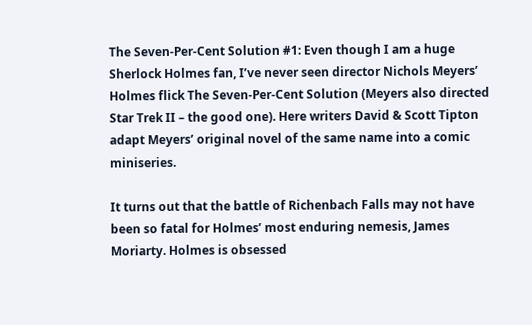The Seven-Per-Cent Solution #1: Even though I am a huge Sherlock Holmes fan, I’ve never seen director Nichols Meyers’ Holmes flick The Seven-Per-Cent Solution (Meyers also directed Star Trek II – the good one). Here writers David & Scott Tipton adapt Meyers’ original novel of the same name into a comic miniseries.

It turns out that the battle of Richenbach Falls may not have been so fatal for Holmes’ most enduring nemesis, James Moriarty. Holmes is obsessed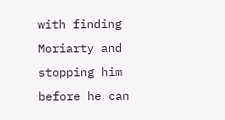with finding Moriarty and stopping him before he can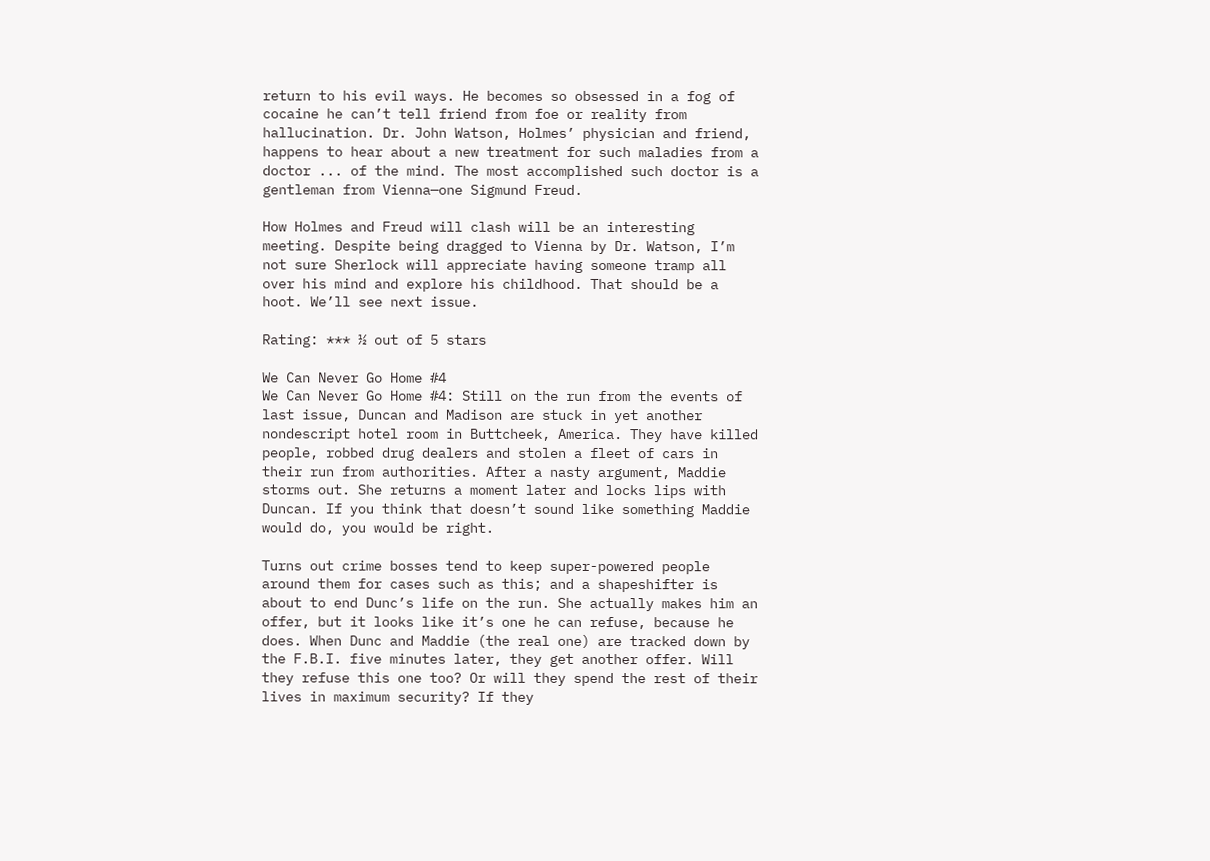return to his evil ways. He becomes so obsessed in a fog of cocaine he can’t tell friend from foe or reality from hallucination. Dr. John Watson, Holmes’ physician and friend, happens to hear about a new treatment for such maladies from a doctor ... of the mind. The most accomplished such doctor is a gentleman from Vienna—one Sigmund Freud.

How Holmes and Freud will clash will be an interesting meeting. Despite being dragged to Vienna by Dr. Watson, I’m not sure Sherlock will appreciate having someone tramp all over his mind and explore his childhood. That should be a hoot. We’ll see next issue.

Rating: *** ½ out of 5 stars

We Can Never Go Home #4
We Can Never Go Home #4: Still on the run from the events of last issue, Duncan and Madison are stuck in yet another nondescript hotel room in Buttcheek, America. They have killed people, robbed drug dealers and stolen a fleet of cars in their run from authorities. After a nasty argument, Maddie storms out. She returns a moment later and locks lips with Duncan. If you think that doesn’t sound like something Maddie would do, you would be right.

Turns out crime bosses tend to keep super-powered people around them for cases such as this; and a shapeshifter is about to end Dunc’s life on the run. She actually makes him an offer, but it looks like it’s one he can refuse, because he does. When Dunc and Maddie (the real one) are tracked down by the F.B.I. five minutes later, they get another offer. Will they refuse this one too? Or will they spend the rest of their lives in maximum security? If they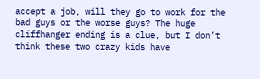accept a job, will they go to work for the bad guys or the worse guys? The huge cliffhanger ending is a clue, but I don’t think these two crazy kids have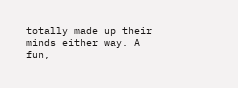totally made up their minds either way. A fun,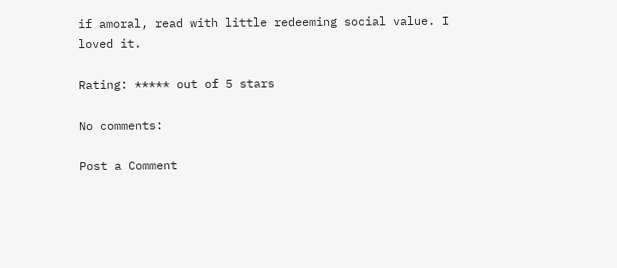if amoral, read with little redeeming social value. I loved it.

Rating: ***** out of 5 stars

No comments:

Post a Comment